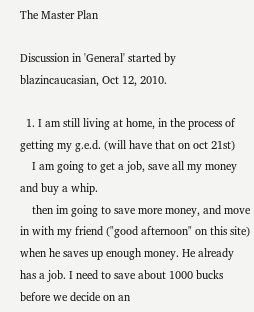The Master Plan

Discussion in 'General' started by blazincaucasian, Oct 12, 2010.

  1. I am still living at home, in the process of getting my g.e.d. (will have that on oct 21st)
    I am going to get a job, save all my money and buy a whip.
    then im going to save more money, and move in with my friend ("good afternoon" on this site) when he saves up enough money. He already has a job. I need to save about 1000 bucks before we decide on an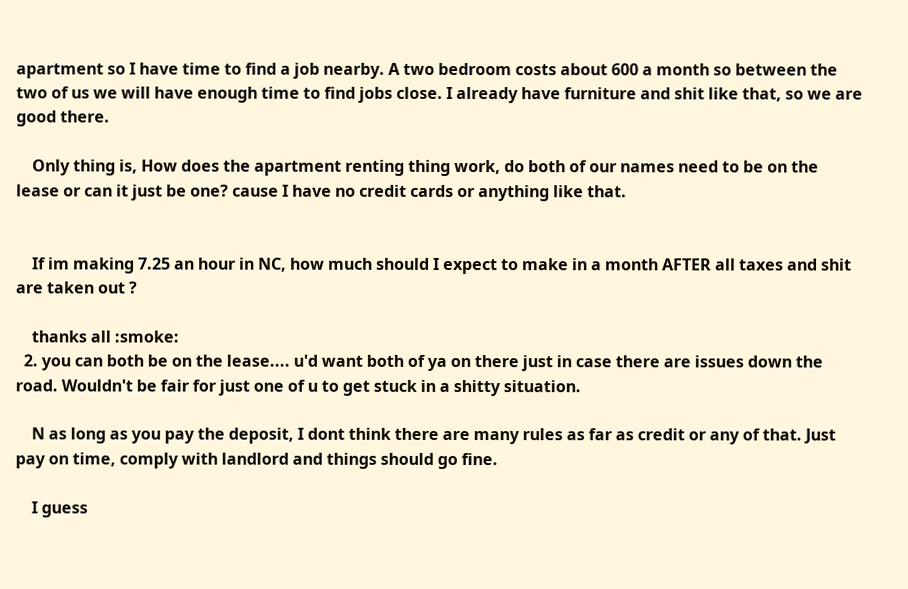apartment so I have time to find a job nearby. A two bedroom costs about 600 a month so between the two of us we will have enough time to find jobs close. I already have furniture and shit like that, so we are good there.

    Only thing is, How does the apartment renting thing work, do both of our names need to be on the lease or can it just be one? cause I have no credit cards or anything like that.


    If im making 7.25 an hour in NC, how much should I expect to make in a month AFTER all taxes and shit are taken out ?

    thanks all :smoke:
  2. you can both be on the lease.... u'd want both of ya on there just in case there are issues down the road. Wouldn't be fair for just one of u to get stuck in a shitty situation.

    N as long as you pay the deposit, I dont think there are many rules as far as credit or any of that. Just pay on time, comply with landlord and things should go fine.

    I guess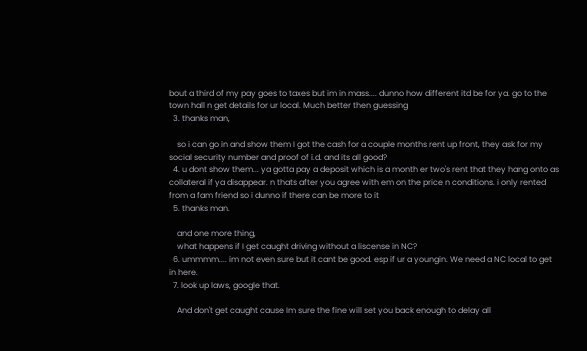bout a third of my pay goes to taxes but im in mass.... dunno how different itd be for ya. go to the town hall n get details for ur local. Much better then guessing
  3. thanks man,

    so i can go in and show them I got the cash for a couple months rent up front, they ask for my social security number and proof of i.d. and its all good?
  4. u dont show them... ya gotta pay a deposit which is a month er two's rent that they hang onto as collateral if ya disappear. n thats after you agree with em on the price n conditions. i only rented from a fam friend so i dunno if there can be more to it
  5. thanks man.

    and one more thing,
    what happens if I get caught driving without a liscense in NC?
  6. ummmm.... im not even sure but it cant be good. esp if ur a youngin. We need a NC local to get in here.
  7. look up laws, google that.

    And don't get caught cause Im sure the fine will set you back enough to delay all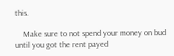this.

    Make sure to not spend your money on bud until you got the rent payed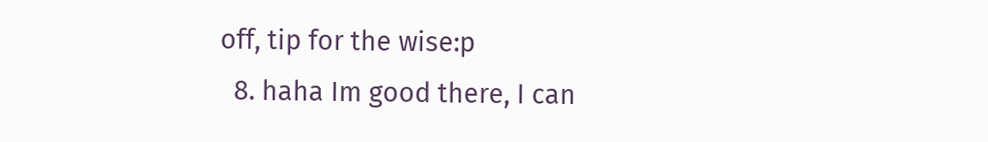off, tip for the wise:p
  8. haha Im good there, I can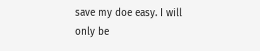save my doe easy. I will only be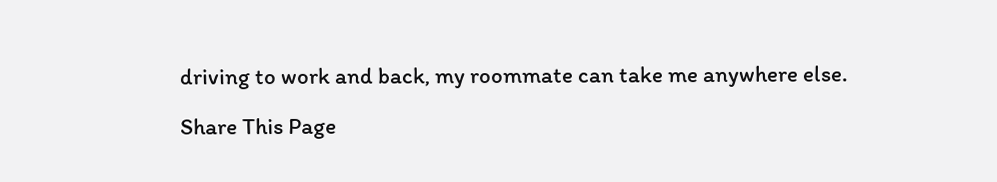driving to work and back, my roommate can take me anywhere else.

Share This Page